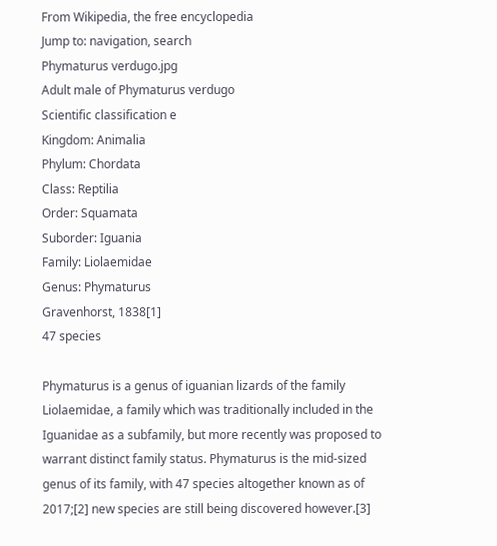From Wikipedia, the free encyclopedia
Jump to: navigation, search
Phymaturus verdugo.jpg
Adult male of Phymaturus verdugo
Scientific classification e
Kingdom: Animalia
Phylum: Chordata
Class: Reptilia
Order: Squamata
Suborder: Iguania
Family: Liolaemidae
Genus: Phymaturus
Gravenhorst, 1838[1]
47 species

Phymaturus is a genus of iguanian lizards of the family Liolaemidae, a family which was traditionally included in the Iguanidae as a subfamily, but more recently was proposed to warrant distinct family status. Phymaturus is the mid-sized genus of its family, with 47 species altogether known as of 2017;[2] new species are still being discovered however.[3]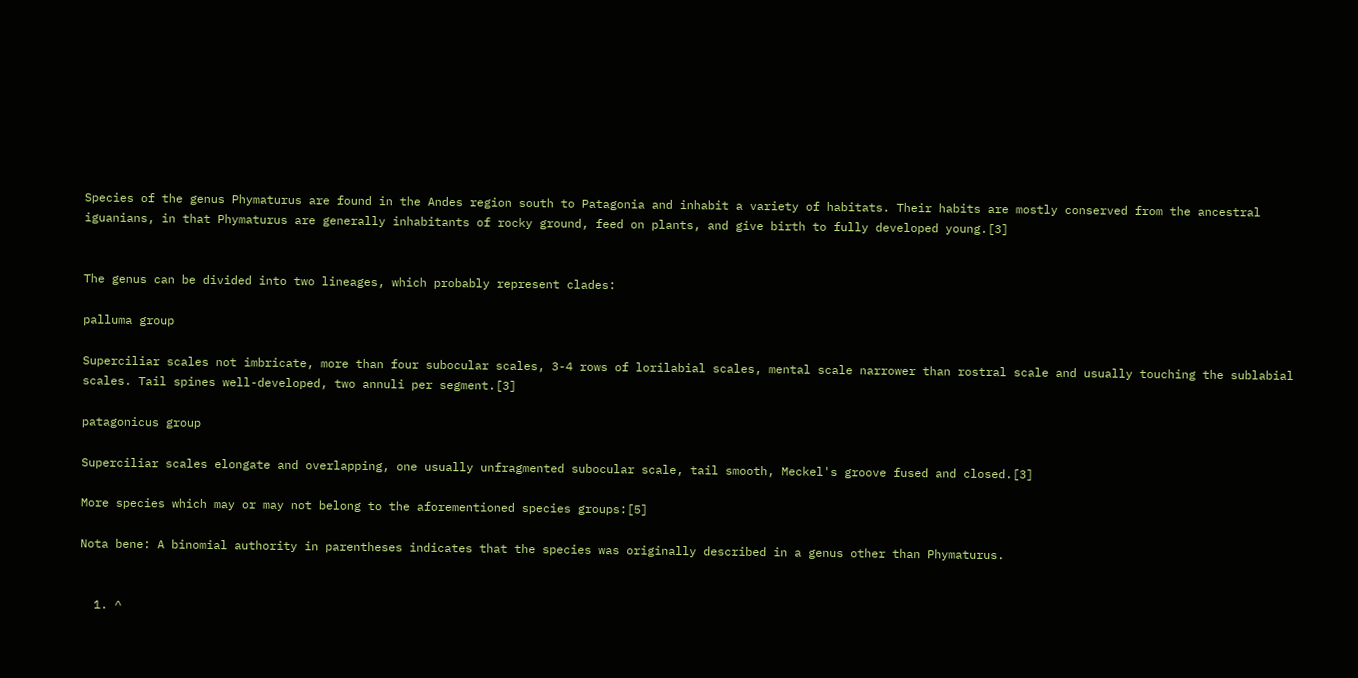Species of the genus Phymaturus are found in the Andes region south to Patagonia and inhabit a variety of habitats. Their habits are mostly conserved from the ancestral iguanians, in that Phymaturus are generally inhabitants of rocky ground, feed on plants, and give birth to fully developed young.[3]


The genus can be divided into two lineages, which probably represent clades:

palluma group

Superciliar scales not imbricate, more than four subocular scales, 3-4 rows of lorilabial scales, mental scale narrower than rostral scale and usually touching the sublabial scales. Tail spines well-developed, two annuli per segment.[3]

patagonicus group

Superciliar scales elongate and overlapping, one usually unfragmented subocular scale, tail smooth, Meckel's groove fused and closed.[3]

More species which may or may not belong to the aforementioned species groups:[5]

Nota bene: A binomial authority in parentheses indicates that the species was originally described in a genus other than Phymaturus.


  1. ^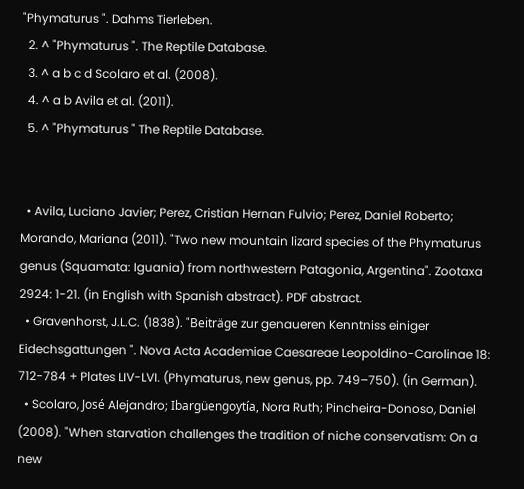"Phymaturus ". Dahms Tierleben.
  2. ^ "Phymaturus ". The Reptile Database.
  3. ^ a b c d Scolaro et al. (2008).
  4. ^ a b Avila et al. (2011).
  5. ^ "Phymaturus " The Reptile Database.


  • Avila, Luciano Javier; Perez, Cristian Hernan Fulvio; Perez, Daniel Roberto; Morando, Mariana (2011). "Two new mountain lizard species of the Phymaturus genus (Squamata: Iguania) from northwestern Patagonia, Argentina". Zootaxa 2924: 1-21. (in English with Spanish abstract). PDF abstract.
  • Gravenhorst, J.L.C. (1838). "Beiträge zur genaueren Kenntniss einiger Eidechsgattungen ". Nova Acta Academiae Caesareae Leopoldino-Carolinae 18: 712-784 + Plates LIV-LVI. (Phymaturus, new genus, pp. 749–750). (in German).
  • Scolaro, José Alejandro; Ibargüengoytía, Nora Ruth; Pincheira-Donoso, Daniel (2008). "When starvation challenges the tradition of niche conservatism: On a new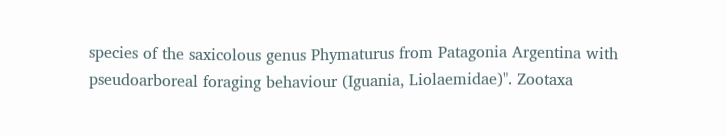species of the saxicolous genus Phymaturus from Patagonia Argentina with pseudoarboreal foraging behaviour (Iguania, Liolaemidae)". Zootaxa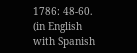1786: 48-60. (in English with Spanish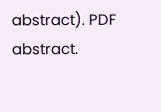abstract). PDF abstract.